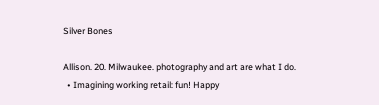Silver Bones

Allison. 20. Milwaukee. photography and art are what I do.
  • Imagining working retail: fun! Happy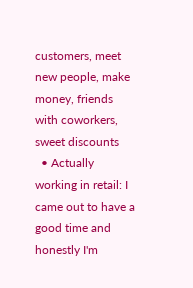customers, meet new people, make money, friends with coworkers, sweet discounts
  • Actually working in retail: I came out to have a good time and honestly I'm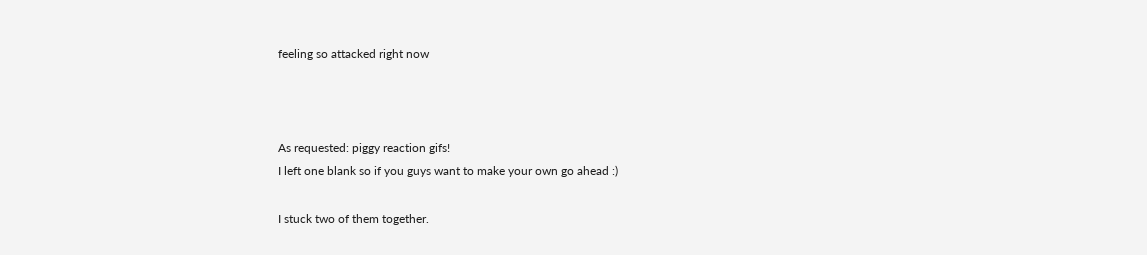feeling so attacked right now



As requested: piggy reaction gifs!
I left one blank so if you guys want to make your own go ahead :)

I stuck two of them together.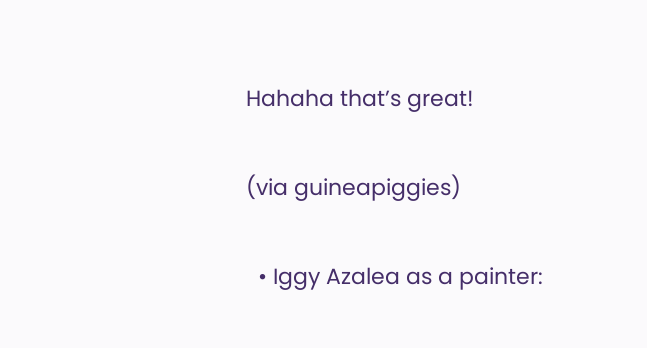Hahaha that’s great!

(via guineapiggies)

  • Iggy Azalea as a painter: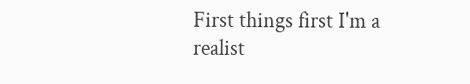First things first I'm a realist